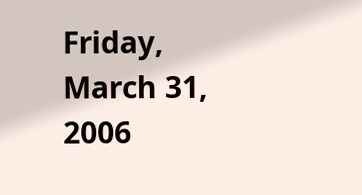Friday, March 31, 2006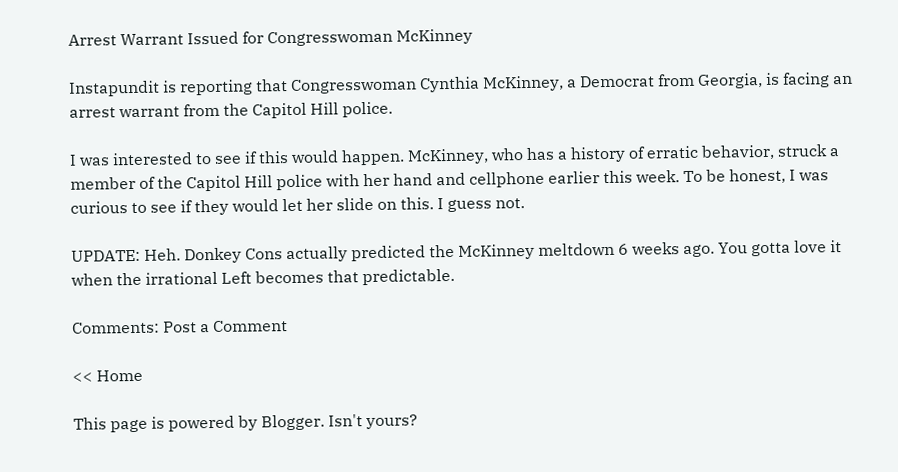Arrest Warrant Issued for Congresswoman McKinney

Instapundit is reporting that Congresswoman Cynthia McKinney, a Democrat from Georgia, is facing an arrest warrant from the Capitol Hill police.

I was interested to see if this would happen. McKinney, who has a history of erratic behavior, struck a member of the Capitol Hill police with her hand and cellphone earlier this week. To be honest, I was curious to see if they would let her slide on this. I guess not.

UPDATE: Heh. Donkey Cons actually predicted the McKinney meltdown 6 weeks ago. You gotta love it when the irrational Left becomes that predictable.

Comments: Post a Comment

<< Home

This page is powered by Blogger. Isn't yours?